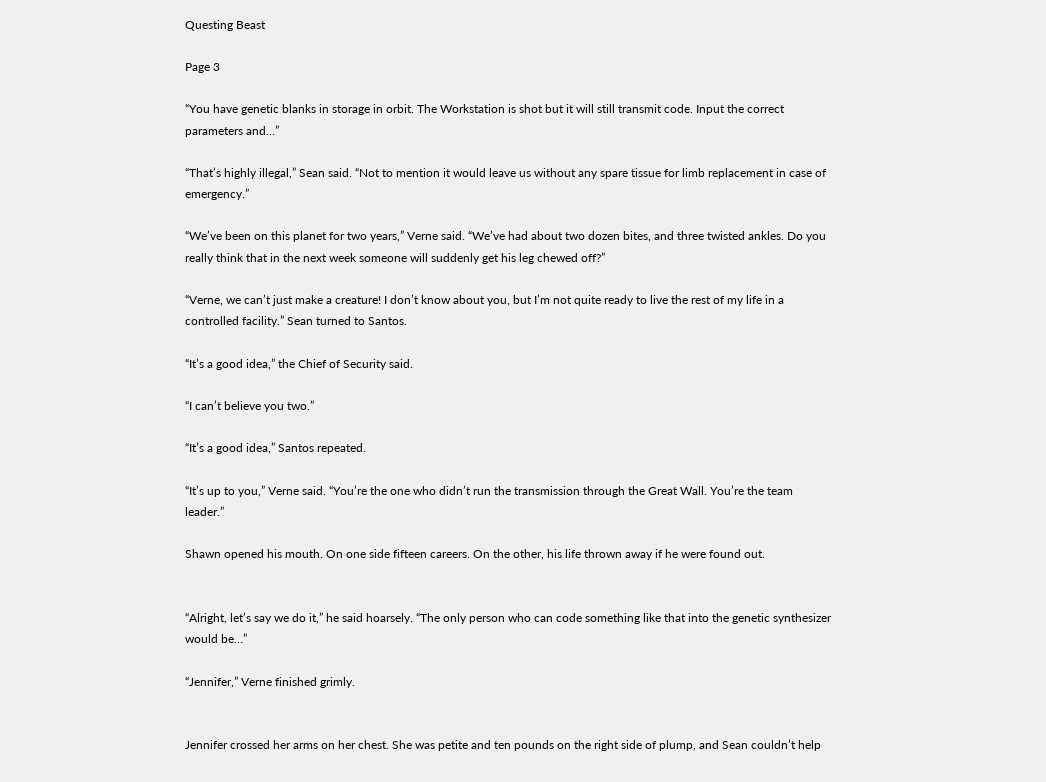Questing Beast

Page 3

“You have genetic blanks in storage in orbit. The Workstation is shot but it will still transmit code. Input the correct parameters and…”

“That’s highly illegal,” Sean said. “Not to mention it would leave us without any spare tissue for limb replacement in case of emergency.”

“We’ve been on this planet for two years,” Verne said. “We’ve had about two dozen bites, and three twisted ankles. Do you really think that in the next week someone will suddenly get his leg chewed off?”

“Verne, we can’t just make a creature! I don’t know about you, but I’m not quite ready to live the rest of my life in a controlled facility.” Sean turned to Santos.

“It’s a good idea,” the Chief of Security said.

“I can’t believe you two.”

“It’s a good idea,” Santos repeated.

“It’s up to you,” Verne said. “You’re the one who didn’t run the transmission through the Great Wall. You’re the team leader.”

Shawn opened his mouth. On one side fifteen careers. On the other, his life thrown away if he were found out.


“Alright, let’s say we do it,” he said hoarsely. “The only person who can code something like that into the genetic synthesizer would be…”

“Jennifer,” Verne finished grimly.


Jennifer crossed her arms on her chest. She was petite and ten pounds on the right side of plump, and Sean couldn’t help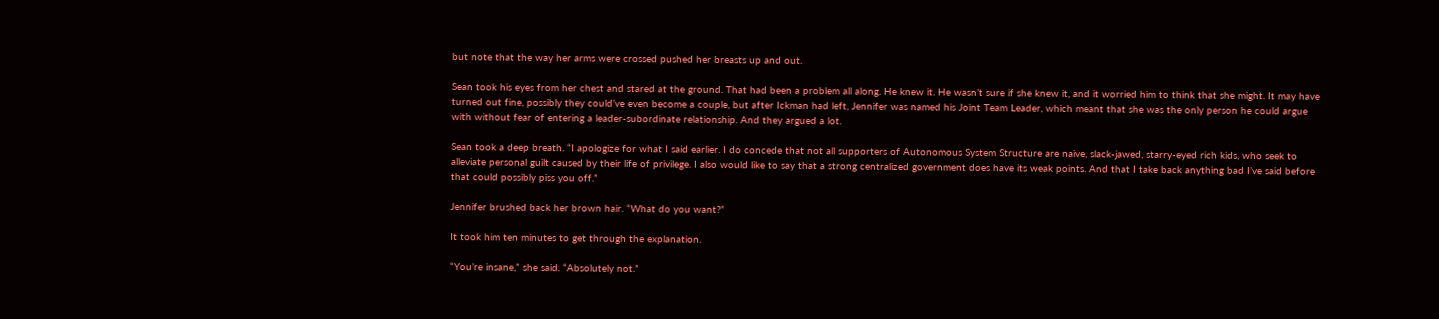but note that the way her arms were crossed pushed her breasts up and out.

Sean took his eyes from her chest and stared at the ground. That had been a problem all along. He knew it. He wasn’t sure if she knew it, and it worried him to think that she might. It may have turned out fine, possibly they could’ve even become a couple, but after Ickman had left, Jennifer was named his Joint Team Leader, which meant that she was the only person he could argue with without fear of entering a leader-subordinate relationship. And they argued a lot.

Sean took a deep breath. “I apologize for what I said earlier. I do concede that not all supporters of Autonomous System Structure are naive, slack-jawed, starry-eyed rich kids, who seek to alleviate personal guilt caused by their life of privilege. I also would like to say that a strong centralized government does have its weak points. And that I take back anything bad I’ve said before that could possibly piss you off.”

Jennifer brushed back her brown hair. “What do you want?”

It took him ten minutes to get through the explanation.

“You’re insane,” she said. “Absolutely not.”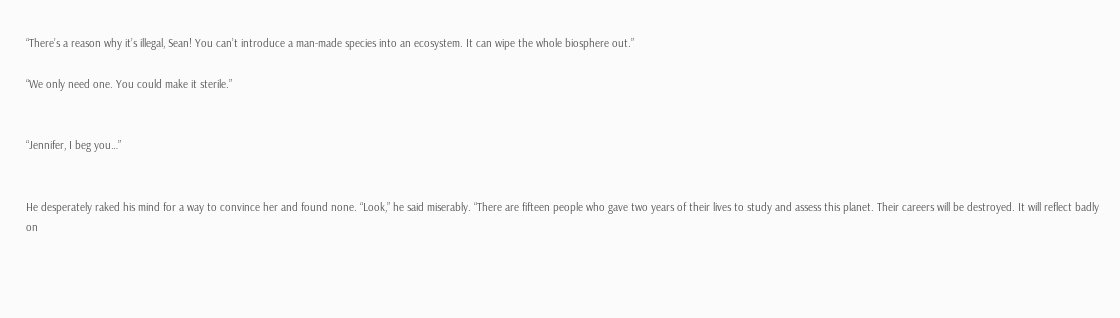“There’s a reason why it’s illegal, Sean! You can’t introduce a man-made species into an ecosystem. It can wipe the whole biosphere out.”

“We only need one. You could make it sterile.”


“Jennifer, I beg you…”


He desperately raked his mind for a way to convince her and found none. “Look,” he said miserably. “There are fifteen people who gave two years of their lives to study and assess this planet. Their careers will be destroyed. It will reflect badly on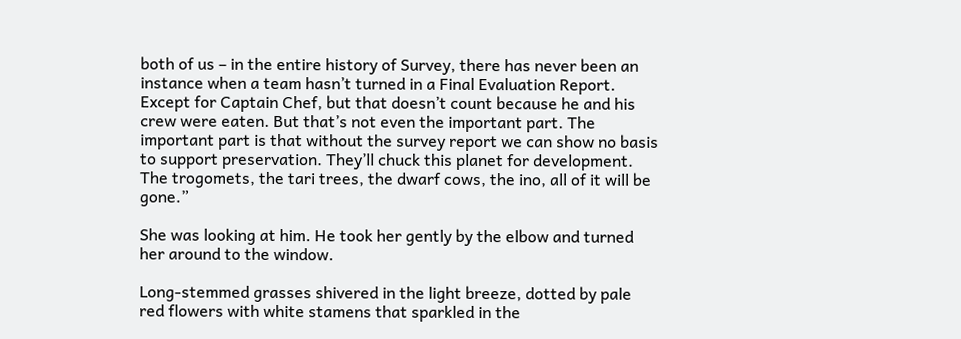both of us – in the entire history of Survey, there has never been an instance when a team hasn’t turned in a Final Evaluation Report. Except for Captain Chef, but that doesn’t count because he and his crew were eaten. But that’s not even the important part. The important part is that without the survey report we can show no basis to support preservation. They’ll chuck this planet for development. The trogomets, the tari trees, the dwarf cows, the ino, all of it will be gone.”

She was looking at him. He took her gently by the elbow and turned her around to the window.

Long-stemmed grasses shivered in the light breeze, dotted by pale red flowers with white stamens that sparkled in the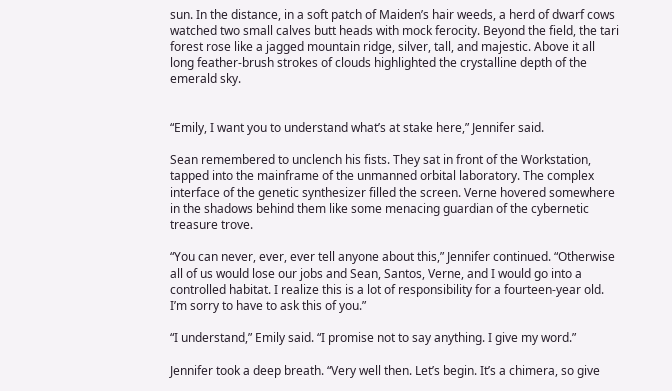sun. In the distance, in a soft patch of Maiden’s hair weeds, a herd of dwarf cows watched two small calves butt heads with mock ferocity. Beyond the field, the tari forest rose like a jagged mountain ridge, silver, tall, and majestic. Above it all long feather-brush strokes of clouds highlighted the crystalline depth of the emerald sky.


“Emily, I want you to understand what’s at stake here,” Jennifer said.

Sean remembered to unclench his fists. They sat in front of the Workstation, tapped into the mainframe of the unmanned orbital laboratory. The complex interface of the genetic synthesizer filled the screen. Verne hovered somewhere in the shadows behind them like some menacing guardian of the cybernetic treasure trove.

“You can never, ever, ever tell anyone about this,” Jennifer continued. “Otherwise all of us would lose our jobs and Sean, Santos, Verne, and I would go into a controlled habitat. I realize this is a lot of responsibility for a fourteen-year old. I’m sorry to have to ask this of you.”

“I understand,” Emily said. “I promise not to say anything. I give my word.”

Jennifer took a deep breath. “Very well then. Let’s begin. It’s a chimera, so give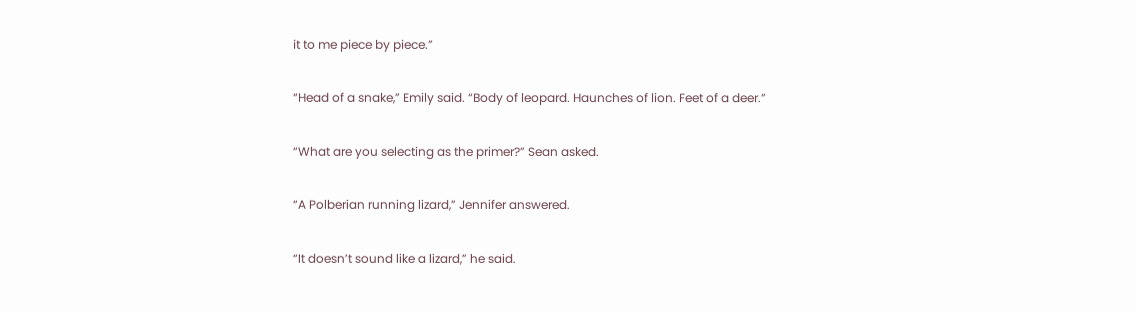it to me piece by piece.”

“Head of a snake,” Emily said. “Body of leopard. Haunches of lion. Feet of a deer.”

“What are you selecting as the primer?” Sean asked.

“A Polberian running lizard,” Jennifer answered.

“It doesn’t sound like a lizard,” he said.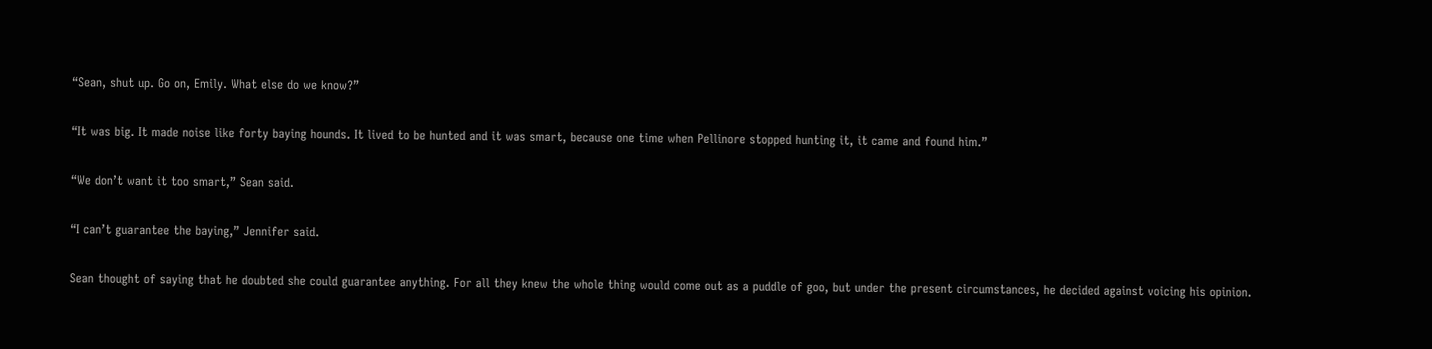“Sean, shut up. Go on, Emily. What else do we know?”

“It was big. It made noise like forty baying hounds. It lived to be hunted and it was smart, because one time when Pellinore stopped hunting it, it came and found him.”

“We don’t want it too smart,” Sean said.

“I can’t guarantee the baying,” Jennifer said.

Sean thought of saying that he doubted she could guarantee anything. For all they knew the whole thing would come out as a puddle of goo, but under the present circumstances, he decided against voicing his opinion.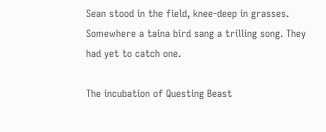Sean stood in the field, knee-deep in grasses. Somewhere a taina bird sang a trilling song. They had yet to catch one.

The incubation of Questing Beast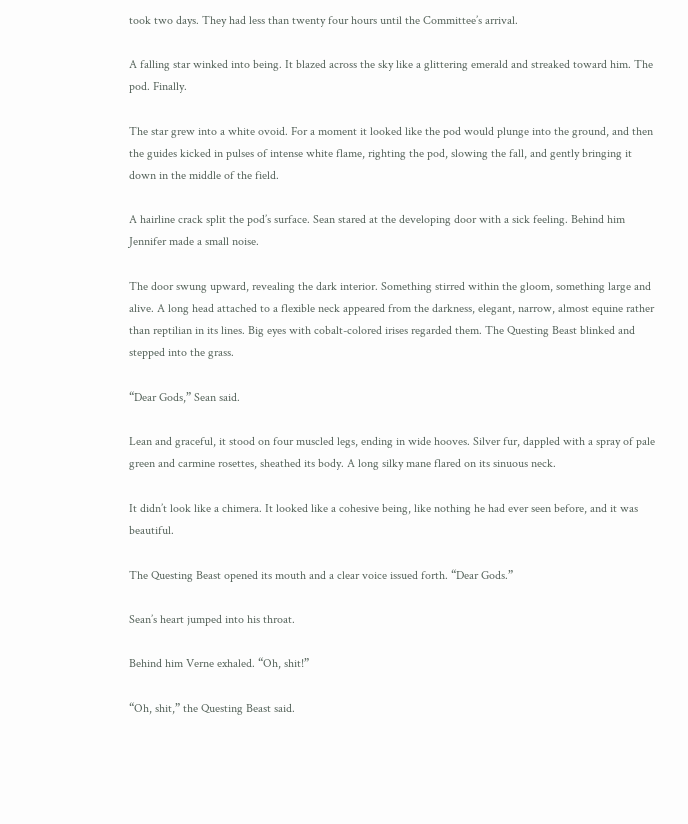took two days. They had less than twenty four hours until the Committee’s arrival.

A falling star winked into being. It blazed across the sky like a glittering emerald and streaked toward him. The pod. Finally.

The star grew into a white ovoid. For a moment it looked like the pod would plunge into the ground, and then the guides kicked in pulses of intense white flame, righting the pod, slowing the fall, and gently bringing it down in the middle of the field.

A hairline crack split the pod’s surface. Sean stared at the developing door with a sick feeling. Behind him Jennifer made a small noise.

The door swung upward, revealing the dark interior. Something stirred within the gloom, something large and alive. A long head attached to a flexible neck appeared from the darkness, elegant, narrow, almost equine rather than reptilian in its lines. Big eyes with cobalt-colored irises regarded them. The Questing Beast blinked and stepped into the grass.

“Dear Gods,” Sean said.

Lean and graceful, it stood on four muscled legs, ending in wide hooves. Silver fur, dappled with a spray of pale green and carmine rosettes, sheathed its body. A long silky mane flared on its sinuous neck.

It didn’t look like a chimera. It looked like a cohesive being, like nothing he had ever seen before, and it was beautiful.

The Questing Beast opened its mouth and a clear voice issued forth. “Dear Gods.”

Sean’s heart jumped into his throat.

Behind him Verne exhaled. “Oh, shit!”

“Oh, shit,” the Questing Beast said.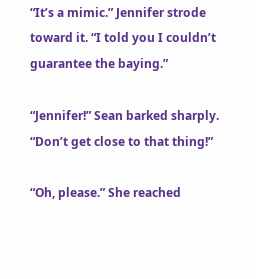“It’s a mimic.” Jennifer strode toward it. “I told you I couldn’t guarantee the baying.”

“Jennifer!” Sean barked sharply. “Don’t get close to that thing!”

“Oh, please.” She reached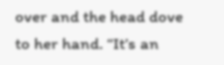over and the head dove to her hand. “It’s an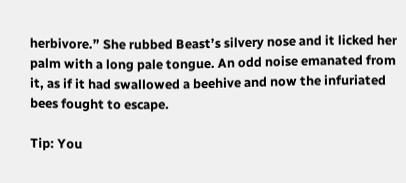herbivore.” She rubbed Beast’s silvery nose and it licked her palm with a long pale tongue. An odd noise emanated from it, as if it had swallowed a beehive and now the infuriated bees fought to escape.

Tip: You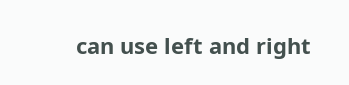can use left and right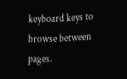keyboard keys to browse between pages.